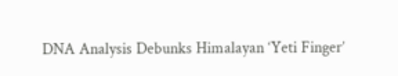DNA Analysis Debunks Himalayan ‘Yeti Finger’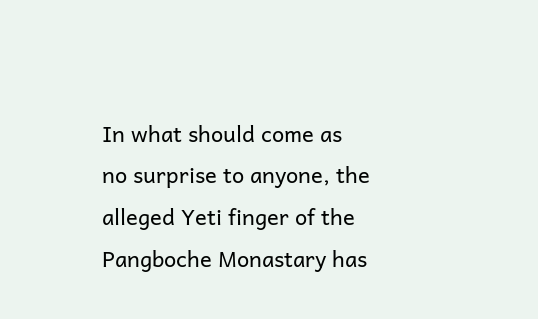In what should come as no surprise to anyone, the alleged Yeti finger of the Pangboche Monastary has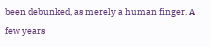been debunked, as merely a human finger. A few years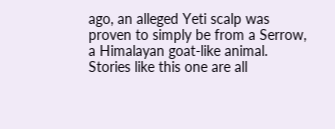ago, an alleged Yeti scalp was proven to simply be from a Serrow, a Himalayan goat-like animal. Stories like this one are all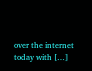over the internet today with […]